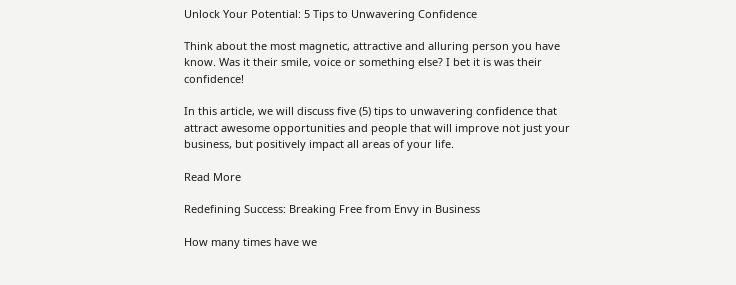Unlock Your Potential: 5 Tips to Unwavering Confidence

Think about the most magnetic, attractive and alluring person you have know. Was it their smile, voice or something else? I bet it is was their confidence!

In this article, we will discuss five (5) tips to unwavering confidence that attract awesome opportunities and people that will improve not just your business, but positively impact all areas of your life.

Read More

Redefining Success: Breaking Free from Envy in Business

How many times have we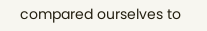compared ourselves to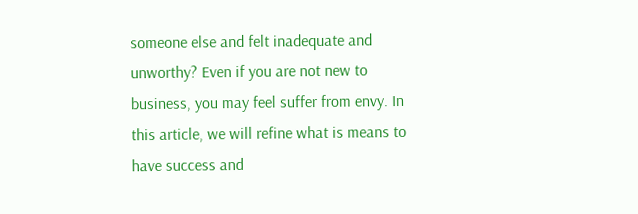someone else and felt inadequate and unworthy? Even if you are not new to business, you may feel suffer from envy. In this article, we will refine what is means to have success and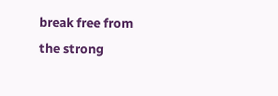break free from the strong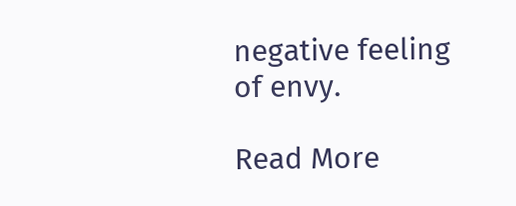negative feeling of envy.

Read More